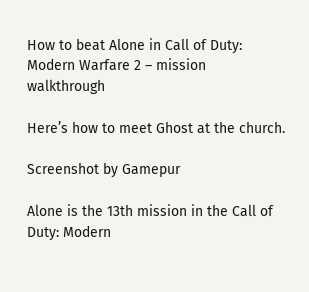How to beat Alone in Call of Duty: Modern Warfare 2 – mission walkthrough

Here’s how to meet Ghost at the church.

Screenshot by Gamepur

Alone is the 13th mission in the Call of Duty: Modern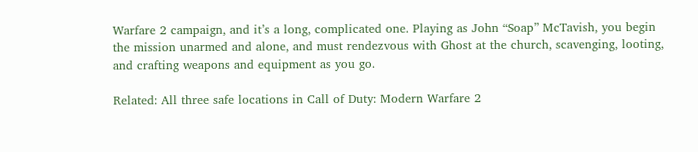Warfare 2 campaign, and it’s a long, complicated one. Playing as John “Soap” McTavish, you begin the mission unarmed and alone, and must rendezvous with Ghost at the church, scavenging, looting, and crafting weapons and equipment as you go.

Related: All three safe locations in Call of Duty: Modern Warfare 2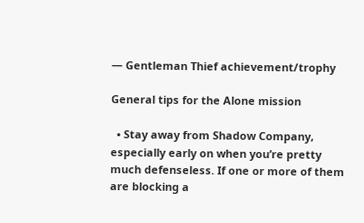— Gentleman Thief achievement/trophy

General tips for the Alone mission

  • Stay away from Shadow Company, especially early on when you’re pretty much defenseless. If one or more of them are blocking a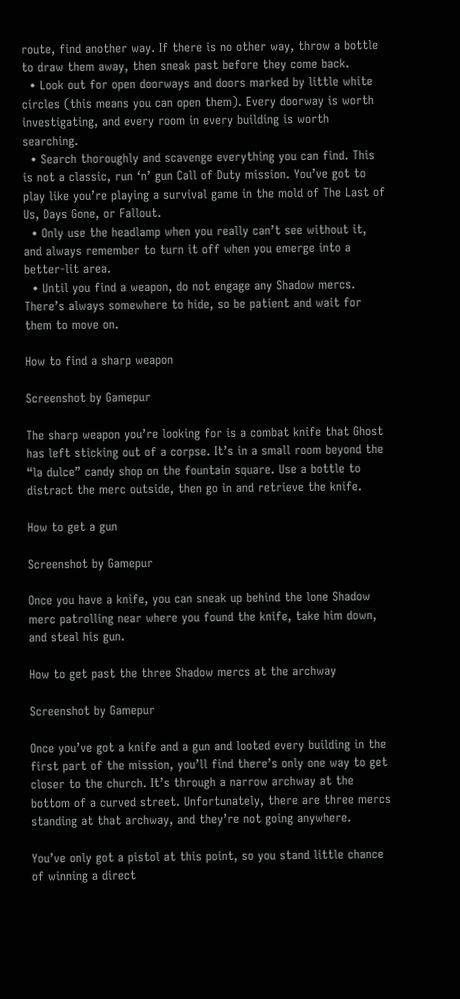route, find another way. If there is no other way, throw a bottle to draw them away, then sneak past before they come back.
  • Look out for open doorways and doors marked by little white circles (this means you can open them). Every doorway is worth investigating, and every room in every building is worth searching.
  • Search thoroughly and scavenge everything you can find. This is not a classic, run ‘n’ gun Call of Duty mission. You’ve got to play like you’re playing a survival game in the mold of The Last of Us, Days Gone, or Fallout.
  • Only use the headlamp when you really can’t see without it, and always remember to turn it off when you emerge into a better-lit area.
  • Until you find a weapon, do not engage any Shadow mercs. There’s always somewhere to hide, so be patient and wait for them to move on.

How to find a sharp weapon

Screenshot by Gamepur

The sharp weapon you’re looking for is a combat knife that Ghost has left sticking out of a corpse. It’s in a small room beyond the “la dulce” candy shop on the fountain square. Use a bottle to distract the merc outside, then go in and retrieve the knife.

How to get a gun

Screenshot by Gamepur

Once you have a knife, you can sneak up behind the lone Shadow merc patrolling near where you found the knife, take him down, and steal his gun.

How to get past the three Shadow mercs at the archway

Screenshot by Gamepur

Once you’ve got a knife and a gun and looted every building in the first part of the mission, you’ll find there’s only one way to get closer to the church. It’s through a narrow archway at the bottom of a curved street. Unfortunately, there are three mercs standing at that archway, and they’re not going anywhere.

You’ve only got a pistol at this point, so you stand little chance of winning a direct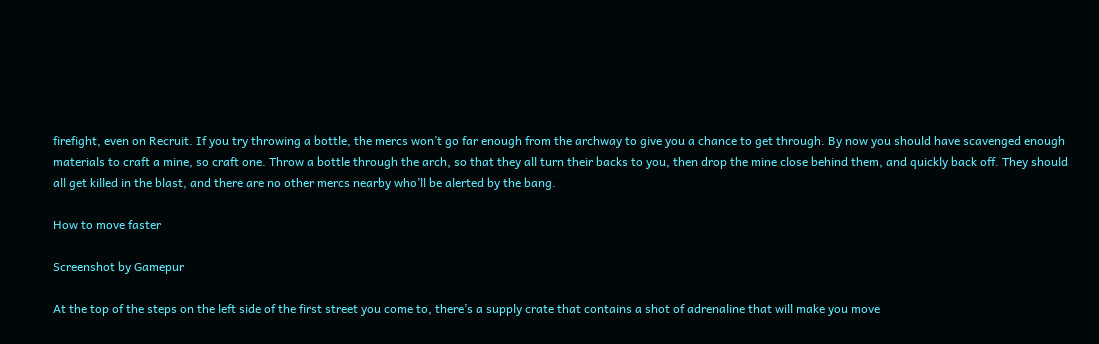firefight, even on Recruit. If you try throwing a bottle, the mercs won’t go far enough from the archway to give you a chance to get through. By now you should have scavenged enough materials to craft a mine, so craft one. Throw a bottle through the arch, so that they all turn their backs to you, then drop the mine close behind them, and quickly back off. They should all get killed in the blast, and there are no other mercs nearby who’ll be alerted by the bang.

How to move faster

Screenshot by Gamepur

At the top of the steps on the left side of the first street you come to, there’s a supply crate that contains a shot of adrenaline that will make you move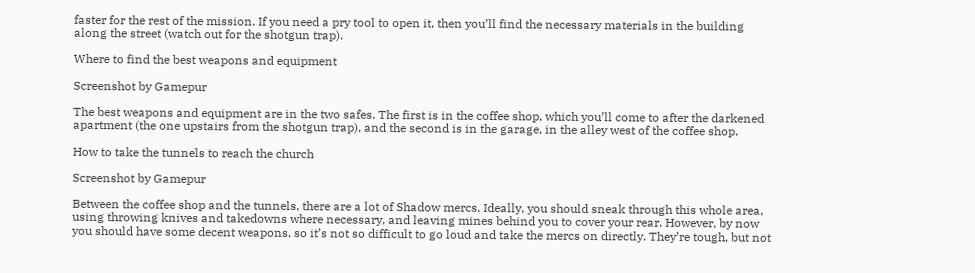faster for the rest of the mission. If you need a pry tool to open it, then you’ll find the necessary materials in the building along the street (watch out for the shotgun trap).

Where to find the best weapons and equipment

Screenshot by Gamepur

The best weapons and equipment are in the two safes. The first is in the coffee shop, which you’ll come to after the darkened apartment (the one upstairs from the shotgun trap), and the second is in the garage, in the alley west of the coffee shop.

How to take the tunnels to reach the church

Screenshot by Gamepur

Between the coffee shop and the tunnels, there are a lot of Shadow mercs. Ideally, you should sneak through this whole area, using throwing knives and takedowns where necessary, and leaving mines behind you to cover your rear. However, by now you should have some decent weapons, so it’s not so difficult to go loud and take the mercs on directly. They’re tough, but not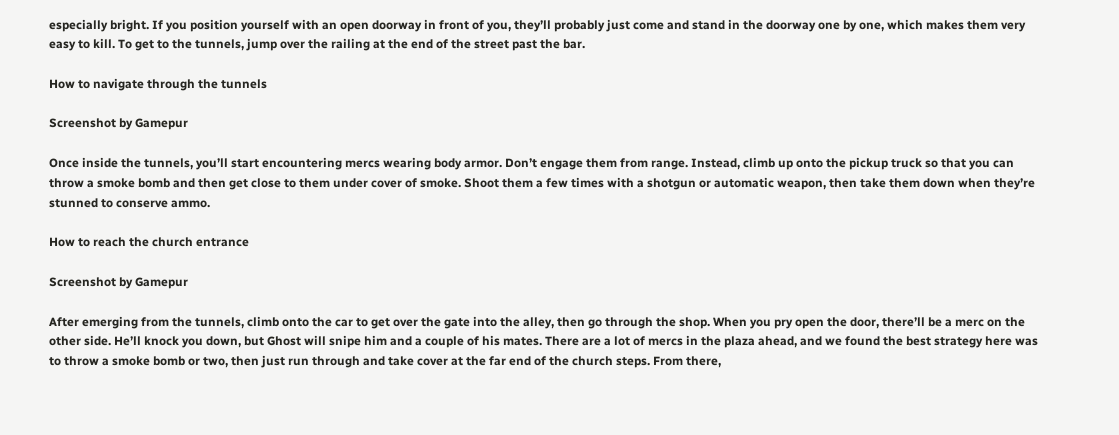especially bright. If you position yourself with an open doorway in front of you, they’ll probably just come and stand in the doorway one by one, which makes them very easy to kill. To get to the tunnels, jump over the railing at the end of the street past the bar.

How to navigate through the tunnels

Screenshot by Gamepur

Once inside the tunnels, you’ll start encountering mercs wearing body armor. Don’t engage them from range. Instead, climb up onto the pickup truck so that you can throw a smoke bomb and then get close to them under cover of smoke. Shoot them a few times with a shotgun or automatic weapon, then take them down when they’re stunned to conserve ammo.

How to reach the church entrance

Screenshot by Gamepur

After emerging from the tunnels, climb onto the car to get over the gate into the alley, then go through the shop. When you pry open the door, there’ll be a merc on the other side. He’ll knock you down, but Ghost will snipe him and a couple of his mates. There are a lot of mercs in the plaza ahead, and we found the best strategy here was to throw a smoke bomb or two, then just run through and take cover at the far end of the church steps. From there,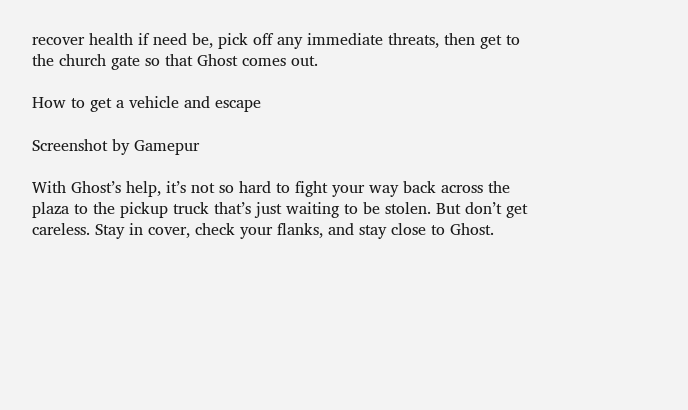recover health if need be, pick off any immediate threats, then get to the church gate so that Ghost comes out.

How to get a vehicle and escape

Screenshot by Gamepur

With Ghost’s help, it’s not so hard to fight your way back across the plaza to the pickup truck that’s just waiting to be stolen. But don’t get careless. Stay in cover, check your flanks, and stay close to Ghost.